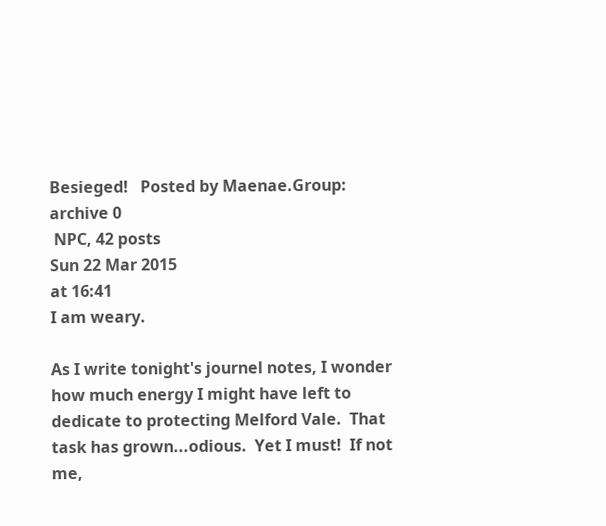Besieged!   Posted by Maenae.Group: archive 0
 NPC, 42 posts
Sun 22 Mar 2015
at 16:41
I am weary.

As I write tonight's journel notes, I wonder how much energy I might have left to dedicate to protecting Melford Vale.  That task has grown...odious.  Yet I must!  If not me,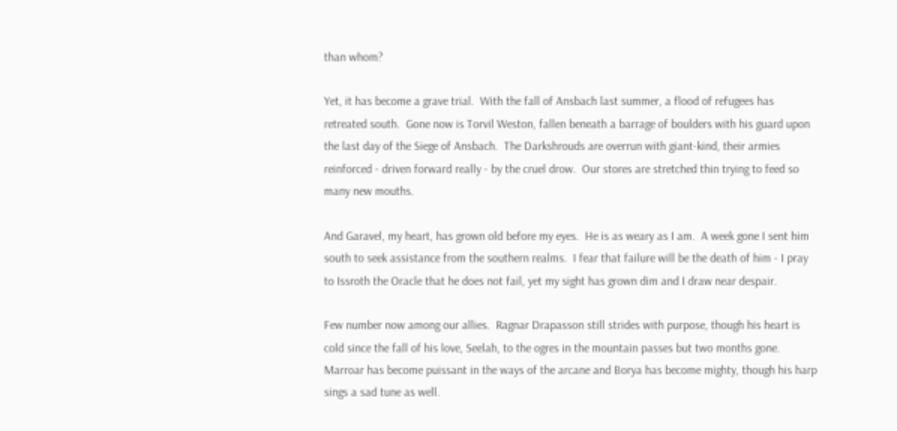than whom?

Yet, it has become a grave trial.  With the fall of Ansbach last summer, a flood of refugees has retreated south.  Gone now is Torvil Weston, fallen beneath a barrage of boulders with his guard upon the last day of the Siege of Ansbach.  The Darkshrouds are overrun with giant-kind, their armies reinforced - driven forward really - by the cruel drow.  Our stores are stretched thin trying to feed so many new mouths.

And Garavel, my heart, has grown old before my eyes.  He is as weary as I am.  A week gone I sent him south to seek assistance from the southern realms.  I fear that failure will be the death of him - I pray to Issroth the Oracle that he does not fail, yet my sight has grown dim and I draw near despair.

Few number now among our allies.  Ragnar Drapasson still strides with purpose, though his heart is cold since the fall of his love, Seelah, to the ogres in the mountain passes but two months gone.  Marroar has become puissant in the ways of the arcane and Borya has become mighty, though his harp sings a sad tune as well.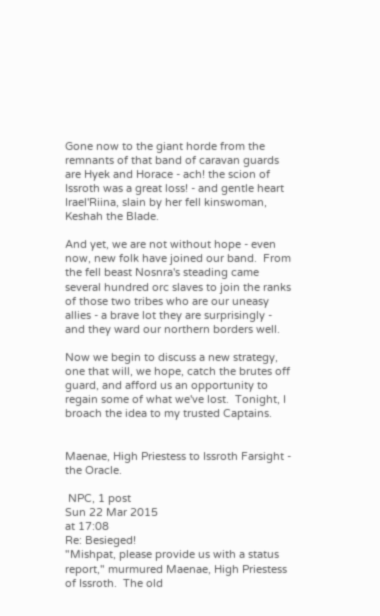Gone now to the giant horde from the remnants of that band of caravan guards are Hyek and Horace - ach! the scion of Issroth was a great loss! - and gentle heart Irael'Riina, slain by her fell kinswoman, Keshah the Blade.

And yet, we are not without hope - even now, new folk have joined our band.  From the fell beast Nosnra's steading came several hundred orc slaves to join the ranks of those two tribes who are our uneasy allies - a brave lot they are surprisingly - and they ward our northern borders well.

Now we begin to discuss a new strategy, one that will, we hope, catch the brutes off guard, and afford us an opportunity to regain some of what we've lost.  Tonight, I broach the idea to my trusted Captains.


Maenae, High Priestess to Issroth Farsight - the Oracle.

 NPC, 1 post
Sun 22 Mar 2015
at 17:08
Re: Besieged!
"Mishpat, please provide us with a status report," murmured Maenae, High Priestess of Issroth.  The old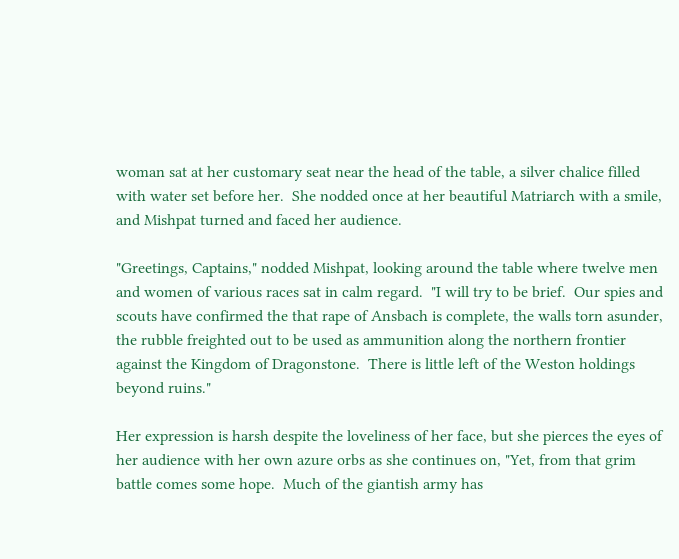woman sat at her customary seat near the head of the table, a silver chalice filled with water set before her.  She nodded once at her beautiful Matriarch with a smile, and Mishpat turned and faced her audience.

"Greetings, Captains," nodded Mishpat, looking around the table where twelve men and women of various races sat in calm regard.  "I will try to be brief.  Our spies and scouts have confirmed the that rape of Ansbach is complete, the walls torn asunder, the rubble freighted out to be used as ammunition along the northern frontier against the Kingdom of Dragonstone.  There is little left of the Weston holdings beyond ruins."

Her expression is harsh despite the loveliness of her face, but she pierces the eyes of her audience with her own azure orbs as she continues on, "Yet, from that grim battle comes some hope.  Much of the giantish army has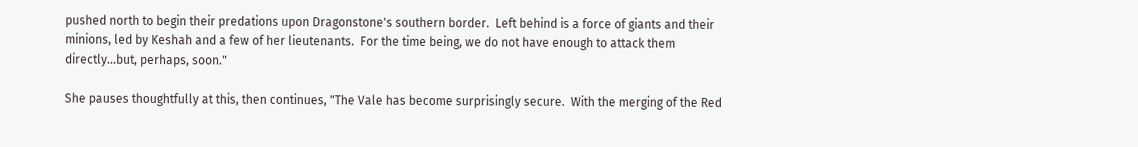pushed north to begin their predations upon Dragonstone's southern border.  Left behind is a force of giants and their minions, led by Keshah and a few of her lieutenants.  For the time being, we do not have enough to attack them directly...but, perhaps, soon."

She pauses thoughtfully at this, then continues, "The Vale has become surprisingly secure.  With the merging of the Red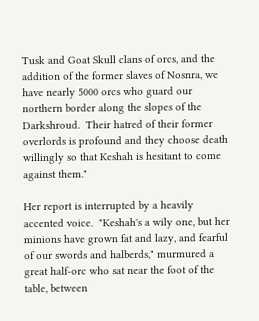Tusk and Goat Skull clans of orcs, and the addition of the former slaves of Nosnra, we have nearly 5000 orcs who guard our northern border along the slopes of the Darkshroud.  Their hatred of their former overlords is profound and they choose death willingly so that Keshah is hesitant to come against them."

Her report is interrupted by a heavily accented voice.  "Keshah's a wily one, but her minions have grown fat and lazy, and fearful of our swords and halberds," murmured a great half-orc who sat near the foot of the table, between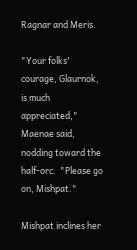Ragnar and Meris.

"Your folks' courage, Glaurnok, is much appreciated," Maenae said, nodding toward the half-orc.  "Please go on, Mishpat."

Mishpat inclines her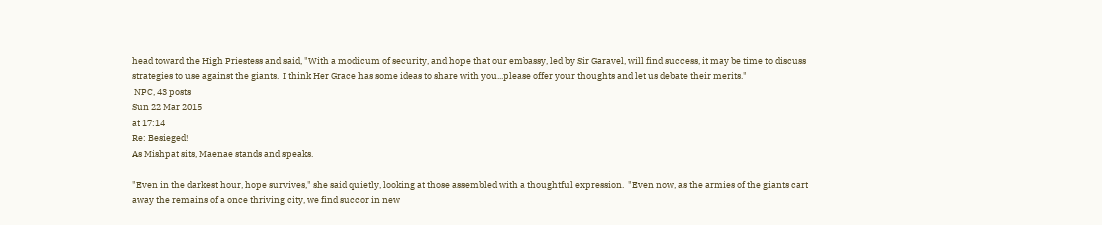head toward the High Priestess and said, "With a modicum of security, and hope that our embassy, led by Sir Garavel, will find success, it may be time to discuss strategies to use against the giants.  I think Her Grace has some ideas to share with you...please offer your thoughts and let us debate their merits."
 NPC, 43 posts
Sun 22 Mar 2015
at 17:14
Re: Besieged!
As Mishpat sits, Maenae stands and speaks.

"Even in the darkest hour, hope survives," she said quietly, looking at those assembled with a thoughtful expression.  "Even now, as the armies of the giants cart away the remains of a once thriving city, we find succor in new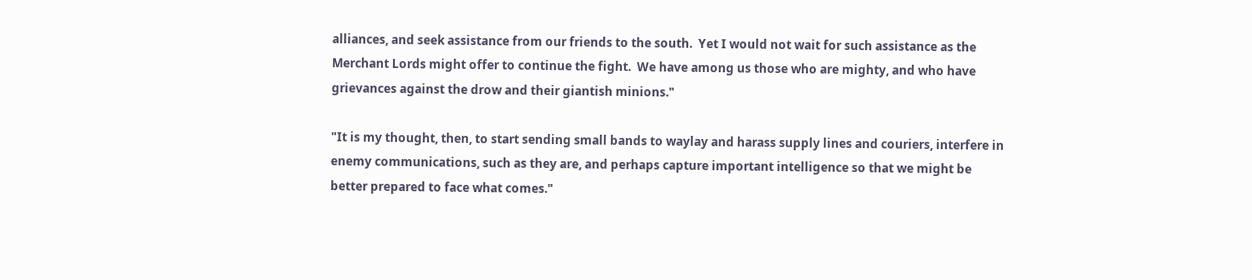alliances, and seek assistance from our friends to the south.  Yet I would not wait for such assistance as the Merchant Lords might offer to continue the fight.  We have among us those who are mighty, and who have grievances against the drow and their giantish minions."

"It is my thought, then, to start sending small bands to waylay and harass supply lines and couriers, interfere in enemy communications, such as they are, and perhaps capture important intelligence so that we might be better prepared to face what comes."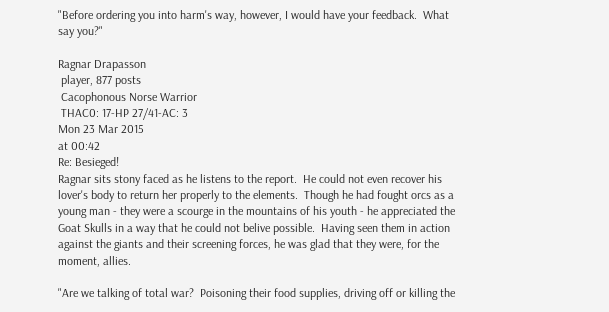"Before ordering you into harm's way, however, I would have your feedback.  What say you?"

Ragnar Drapasson
 player, 877 posts
 Cacophonous Norse Warrior
 THAC0: 17-HP 27/41-AC: 3
Mon 23 Mar 2015
at 00:42
Re: Besieged!
Ragnar sits stony faced as he listens to the report.  He could not even recover his lover's body to return her properly to the elements.  Though he had fought orcs as a young man - they were a scourge in the mountains of his youth - he appreciated the Goat Skulls in a way that he could not belive possible.  Having seen them in action against the giants and their screening forces, he was glad that they were, for the moment, allies.

"Are we talking of total war?  Poisoning their food supplies, driving off or killing the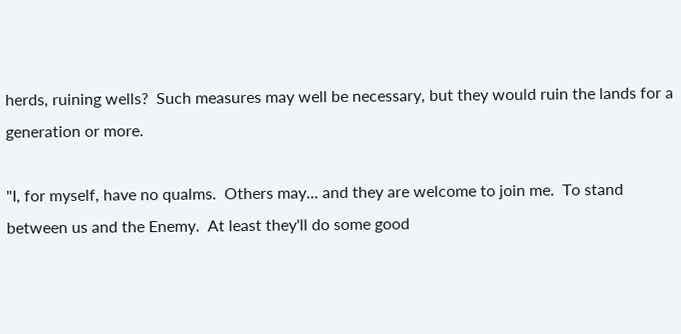herds, ruining wells?  Such measures may well be necessary, but they would ruin the lands for a generation or more.

"I, for myself, have no qualms.  Others may... and they are welcome to join me.  To stand between us and the Enemy.  At least they'll do some good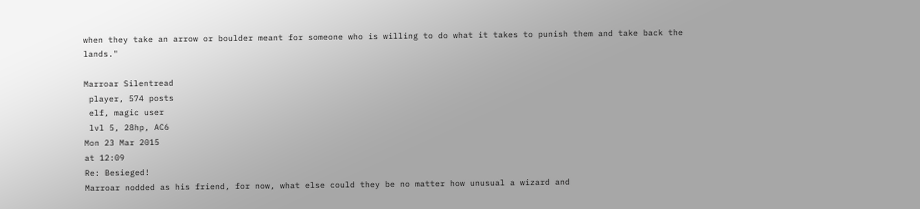when they take an arrow or boulder meant for someone who is willing to do what it takes to punish them and take back the lands."

Marroar Silentread
 player, 574 posts
 elf, magic user
 lvl 5, 28hp, AC6
Mon 23 Mar 2015
at 12:09
Re: Besieged!
Marroar nodded as his friend, for now, what else could they be no matter how unusual a wizard and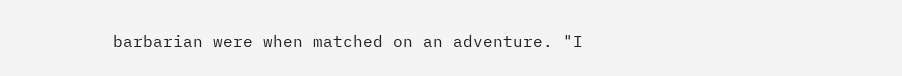barbarian were when matched on an adventure. "I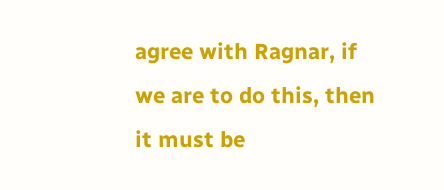agree with Ragnar, if we are to do this, then it must be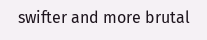swifter and more brutal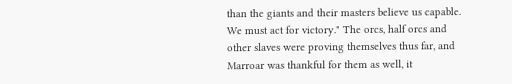than the giants and their masters believe us capable. We must act for victory." The orcs, half orcs and other slaves were proving themselves thus far, and Marroar was thankful for them as well, it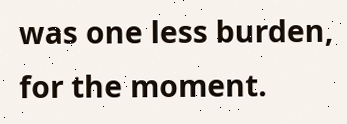was one less burden, for the moment.